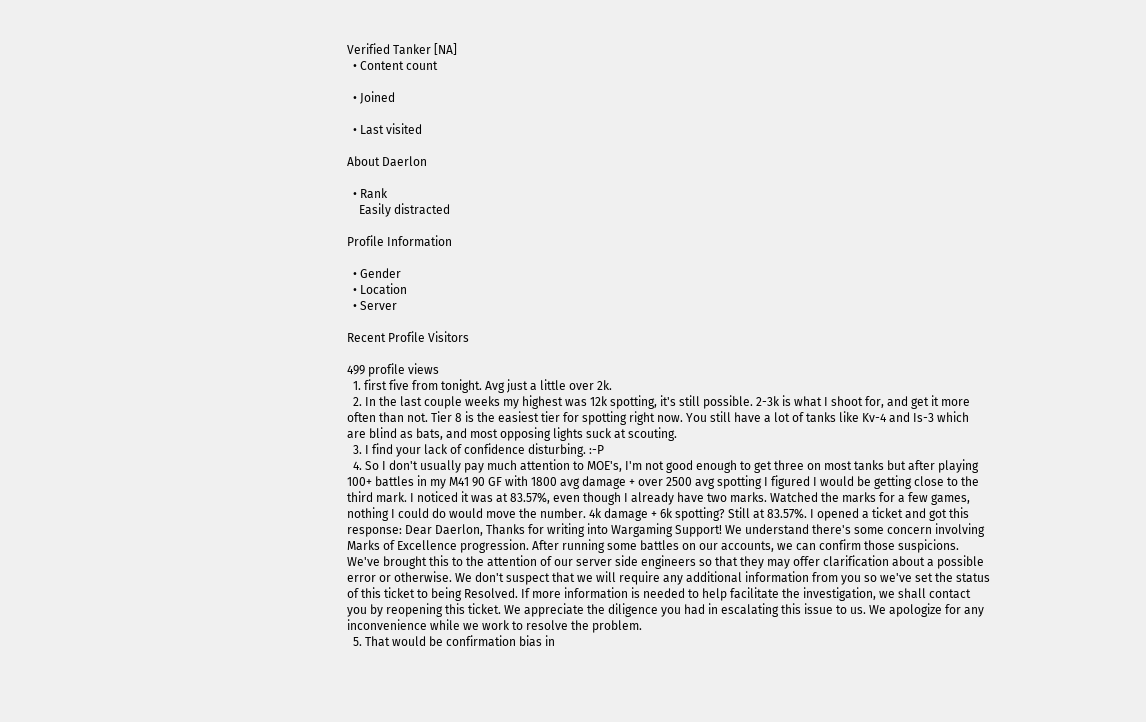Verified Tanker [NA]
  • Content count

  • Joined

  • Last visited

About Daerlon

  • Rank
    Easily distracted

Profile Information

  • Gender
  • Location
  • Server

Recent Profile Visitors

499 profile views
  1. first five from tonight. Avg just a little over 2k.
  2. In the last couple weeks my highest was 12k spotting, it's still possible. 2-3k is what I shoot for, and get it more often than not. Tier 8 is the easiest tier for spotting right now. You still have a lot of tanks like Kv-4 and Is-3 which are blind as bats, and most opposing lights suck at scouting.
  3. I find your lack of confidence disturbing. :-P
  4. So I don't usually pay much attention to MOE's, I'm not good enough to get three on most tanks but after playing 100+ battles in my M41 90 GF with 1800 avg damage + over 2500 avg spotting I figured I would be getting close to the third mark. I noticed it was at 83.57%, even though I already have two marks. Watched the marks for a few games, nothing I could do would move the number. 4k damage + 6k spotting? Still at 83.57%. I opened a ticket and got this response: Dear Daerlon, Thanks for writing into Wargaming Support! We understand there's some concern involving Marks of Excellence progression. After running some battles on our accounts, we can confirm those suspicions. We've brought this to the attention of our server side engineers so that they may offer clarification about a possible error or otherwise. We don't suspect that we will require any additional information from you so we've set the status of this ticket to being Resolved. If more information is needed to help facilitate the investigation, we shall contact you by reopening this ticket. We appreciate the diligence you had in escalating this issue to us. We apologize for any inconvenience while we work to resolve the problem.
  5. That would be confirmation bias in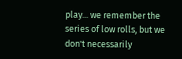play... we remember the series of low rolls, but we don't necessarily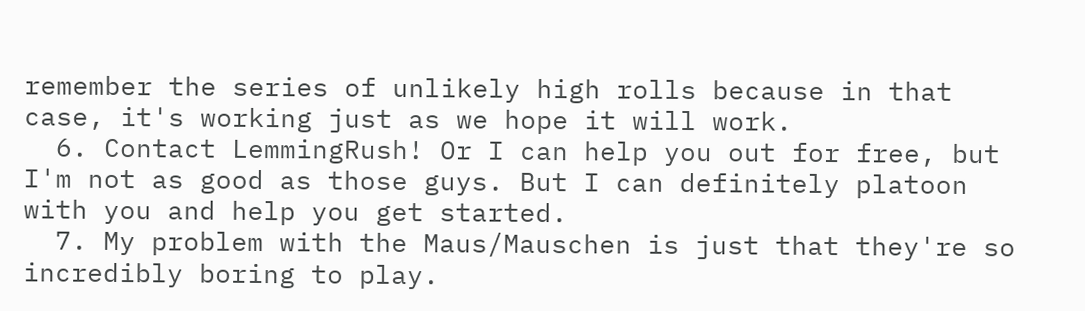remember the series of unlikely high rolls because in that case, it's working just as we hope it will work.
  6. Contact LemmingRush! Or I can help you out for free, but I'm not as good as those guys. But I can definitely platoon with you and help you get started.
  7. My problem with the Maus/Mauschen is just that they're so incredibly boring to play.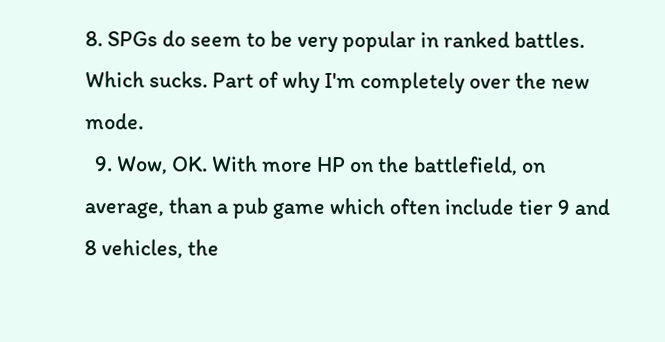8. SPGs do seem to be very popular in ranked battles. Which sucks. Part of why I'm completely over the new mode.
  9. Wow, OK. With more HP on the battlefield, on average, than a pub game which often include tier 9 and 8 vehicles, the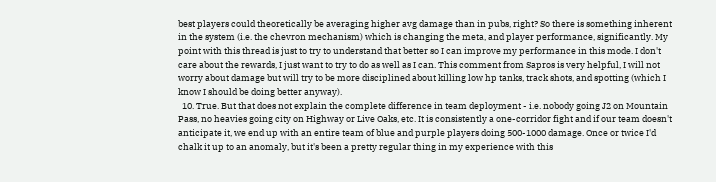best players could theoretically be averaging higher avg damage than in pubs, right? So there is something inherent in the system (i.e. the chevron mechanism) which is changing the meta, and player performance, significantly. My point with this thread is just to try to understand that better so I can improve my performance in this mode. I don't care about the rewards, I just want to try to do as well as I can. This comment from Sapros is very helpful, I will not worry about damage but will try to be more disciplined about killing low hp tanks, track shots, and spotting (which I know I should be doing better anyway).
  10. True. But that does not explain the complete difference in team deployment - i.e. nobody going J2 on Mountain Pass, no heavies going city on Highway or Live Oaks, etc. It is consistently a one-corridor fight and if our team doesn't anticipate it, we end up with an entire team of blue and purple players doing 500-1000 damage. Once or twice I'd chalk it up to an anomaly, but it's been a pretty regular thing in my experience with this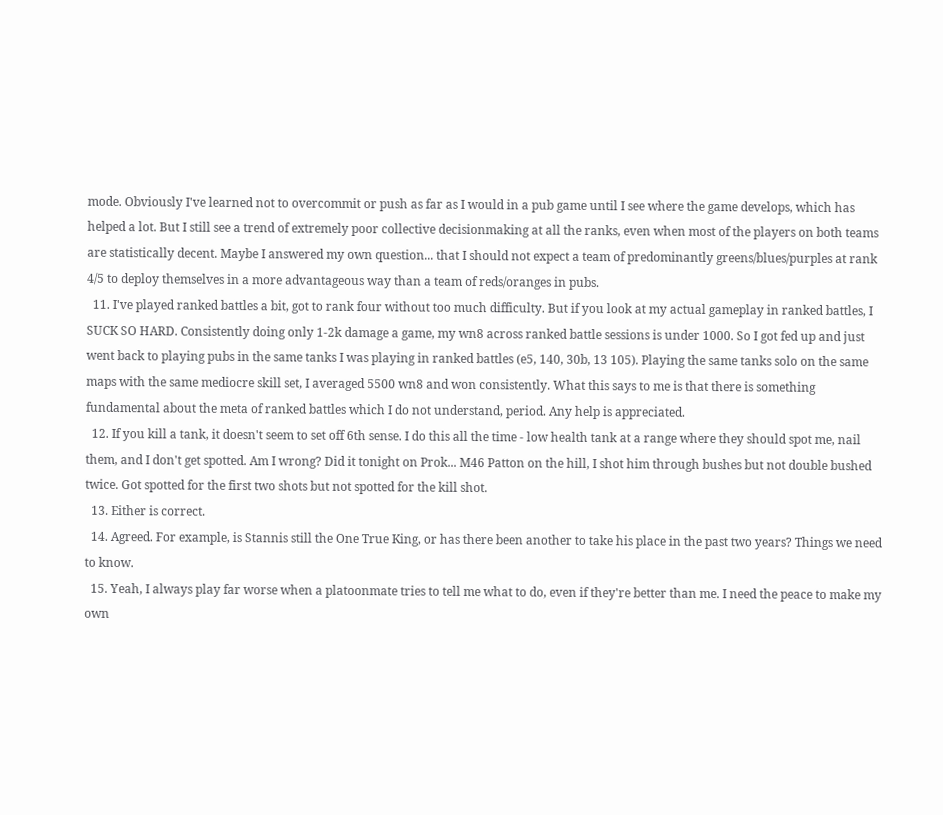mode. Obviously I've learned not to overcommit or push as far as I would in a pub game until I see where the game develops, which has helped a lot. But I still see a trend of extremely poor collective decisionmaking at all the ranks, even when most of the players on both teams are statistically decent. Maybe I answered my own question... that I should not expect a team of predominantly greens/blues/purples at rank 4/5 to deploy themselves in a more advantageous way than a team of reds/oranges in pubs.
  11. I've played ranked battles a bit, got to rank four without too much difficulty. But if you look at my actual gameplay in ranked battles, I SUCK SO HARD. Consistently doing only 1-2k damage a game, my wn8 across ranked battle sessions is under 1000. So I got fed up and just went back to playing pubs in the same tanks I was playing in ranked battles (e5, 140, 30b, 13 105). Playing the same tanks solo on the same maps with the same mediocre skill set, I averaged 5500 wn8 and won consistently. What this says to me is that there is something fundamental about the meta of ranked battles which I do not understand, period. Any help is appreciated.
  12. If you kill a tank, it doesn't seem to set off 6th sense. I do this all the time - low health tank at a range where they should spot me, nail them, and I don't get spotted. Am I wrong? Did it tonight on Prok... M46 Patton on the hill, I shot him through bushes but not double bushed twice. Got spotted for the first two shots but not spotted for the kill shot.
  13. Either is correct.
  14. Agreed. For example, is Stannis still the One True King, or has there been another to take his place in the past two years? Things we need to know.
  15. Yeah, I always play far worse when a platoonmate tries to tell me what to do, even if they're better than me. I need the peace to make my own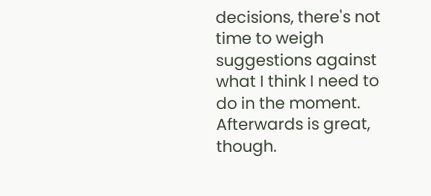decisions, there's not time to weigh suggestions against what I think I need to do in the moment. Afterwards is great, though.